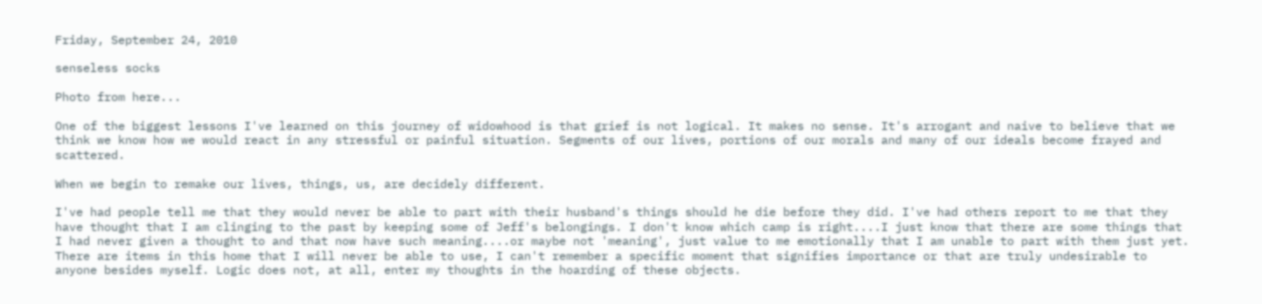Friday, September 24, 2010

senseless socks

Photo from here...

One of the biggest lessons I've learned on this journey of widowhood is that grief is not logical. It makes no sense. It's arrogant and naive to believe that we think we know how we would react in any stressful or painful situation. Segments of our lives, portions of our morals and many of our ideals become frayed and scattered.

When we begin to remake our lives, things, us, are decidely different.

I've had people tell me that they would never be able to part with their husband's things should he die before they did. I've had others report to me that they have thought that I am clinging to the past by keeping some of Jeff's belongings. I don't know which camp is right....I just know that there are some things that I had never given a thought to and that now have such meaning....or maybe not 'meaning', just value to me emotionally that I am unable to part with them just yet.
There are items in this home that I will never be able to use, I can't remember a specific moment that signifies importance or that are truly undesirable to anyone besides myself. Logic does not, at all, enter my thoughts in the hoarding of these objects.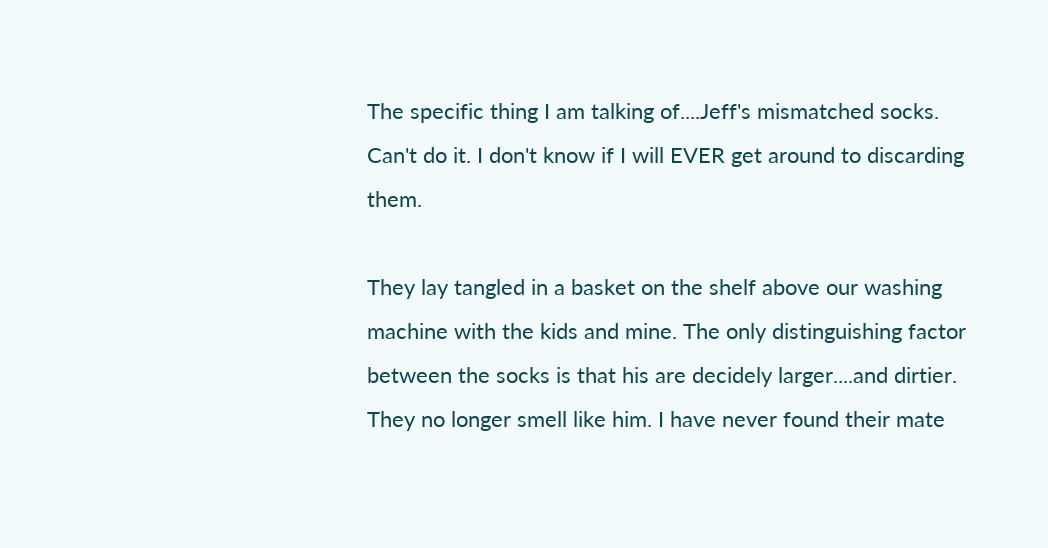The specific thing I am talking of....Jeff's mismatched socks. Can't do it. I don't know if I will EVER get around to discarding them.

They lay tangled in a basket on the shelf above our washing machine with the kids and mine. The only distinguishing factor between the socks is that his are decidely larger....and dirtier. They no longer smell like him. I have never found their mate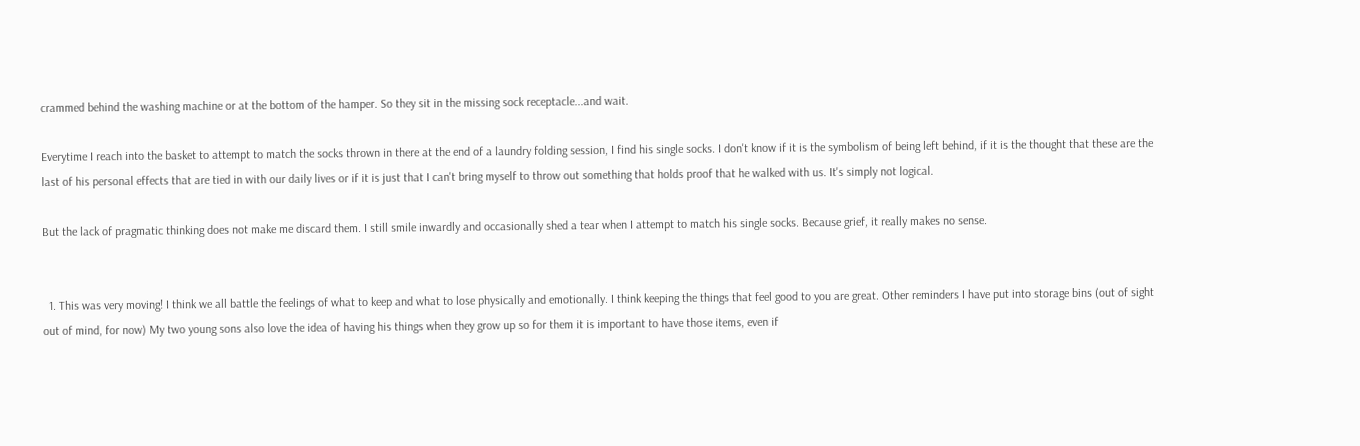crammed behind the washing machine or at the bottom of the hamper. So they sit in the missing sock receptacle...and wait.

Everytime I reach into the basket to attempt to match the socks thrown in there at the end of a laundry folding session, I find his single socks. I don't know if it is the symbolism of being left behind, if it is the thought that these are the last of his personal effects that are tied in with our daily lives or if it is just that I can't bring myself to throw out something that holds proof that he walked with us. It's simply not logical.

But the lack of pragmatic thinking does not make me discard them. I still smile inwardly and occasionally shed a tear when I attempt to match his single socks. Because grief, it really makes no sense.


  1. This was very moving! I think we all battle the feelings of what to keep and what to lose physically and emotionally. I think keeping the things that feel good to you are great. Other reminders I have put into storage bins (out of sight out of mind, for now) My two young sons also love the idea of having his things when they grow up so for them it is important to have those items, even if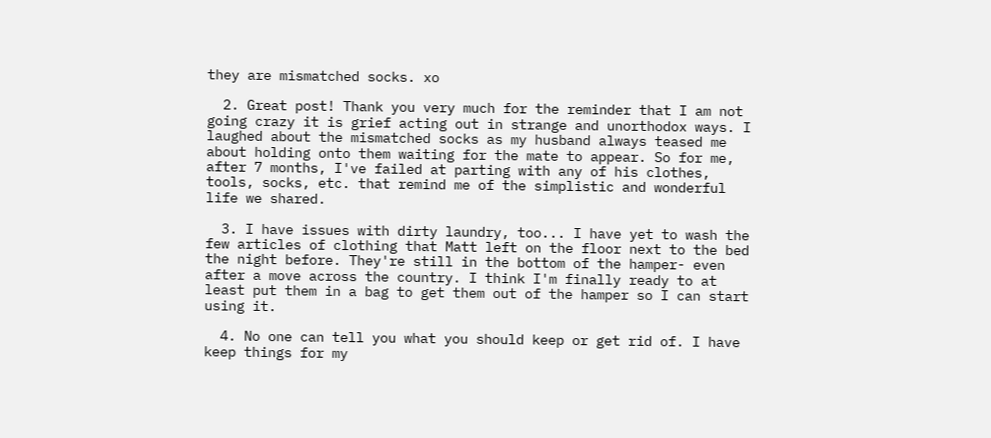they are mismatched socks. xo

  2. Great post! Thank you very much for the reminder that I am not going crazy it is grief acting out in strange and unorthodox ways. I laughed about the mismatched socks as my husband always teased me about holding onto them waiting for the mate to appear. So for me, after 7 months, I've failed at parting with any of his clothes, tools, socks, etc. that remind me of the simplistic and wonderful life we shared.

  3. I have issues with dirty laundry, too... I have yet to wash the few articles of clothing that Matt left on the floor next to the bed the night before. They're still in the bottom of the hamper- even after a move across the country. I think I'm finally ready to at least put them in a bag to get them out of the hamper so I can start using it.

  4. No one can tell you what you should keep or get rid of. I have keep things for my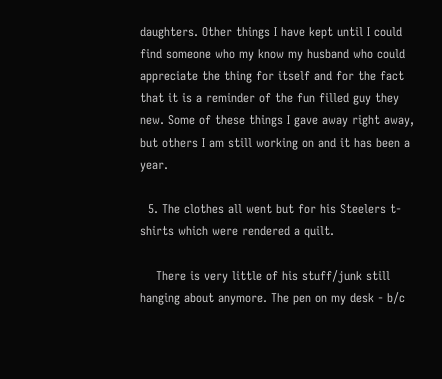daughters. Other things I have kept until I could find someone who my know my husband who could appreciate the thing for itself and for the fact that it is a reminder of the fun filled guy they new. Some of these things I gave away right away, but others I am still working on and it has been a year.

  5. The clothes all went but for his Steelers t-shirts which were rendered a quilt.

    There is very little of his stuff/junk still hanging about anymore. The pen on my desk - b/c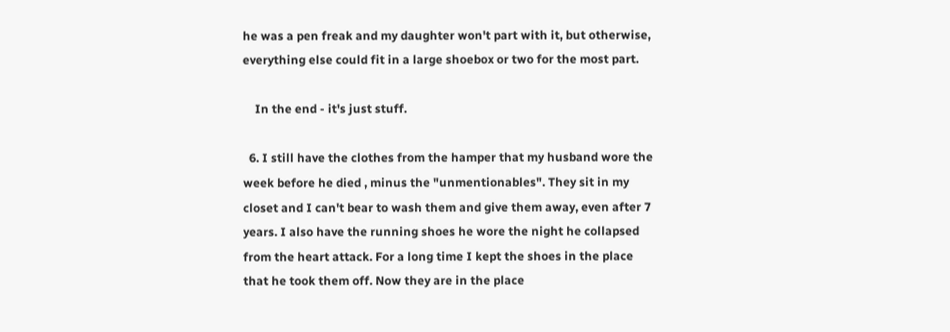he was a pen freak and my daughter won't part with it, but otherwise, everything else could fit in a large shoebox or two for the most part.

    In the end - it's just stuff.

  6. I still have the clothes from the hamper that my husband wore the week before he died , minus the "unmentionables". They sit in my closet and I can't bear to wash them and give them away, even after 7 years. I also have the running shoes he wore the night he collapsed from the heart attack. For a long time I kept the shoes in the place that he took them off. Now they are in the place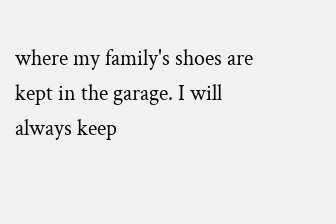where my family's shoes are kept in the garage. I will always keep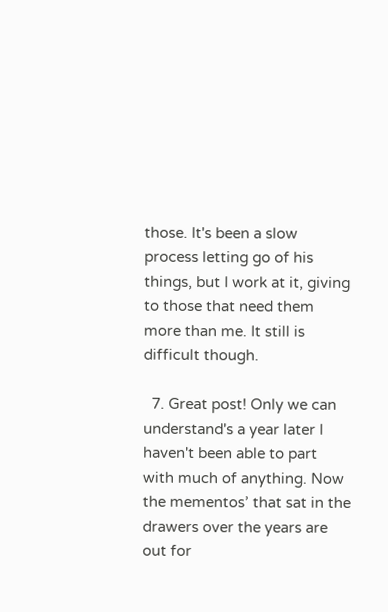those. It's been a slow process letting go of his things, but I work at it, giving to those that need them more than me. It still is difficult though.

  7. Great post! Only we can understand's a year later I haven't been able to part with much of anything. Now the mementos’ that sat in the drawers over the years are out for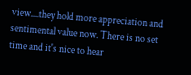view....they hold more appreciation and sentimental value now. There is no set time and it's nice to hear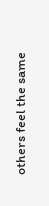others feel the same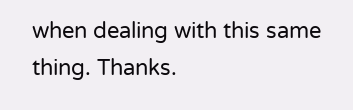when dealing with this same thing. Thanks.